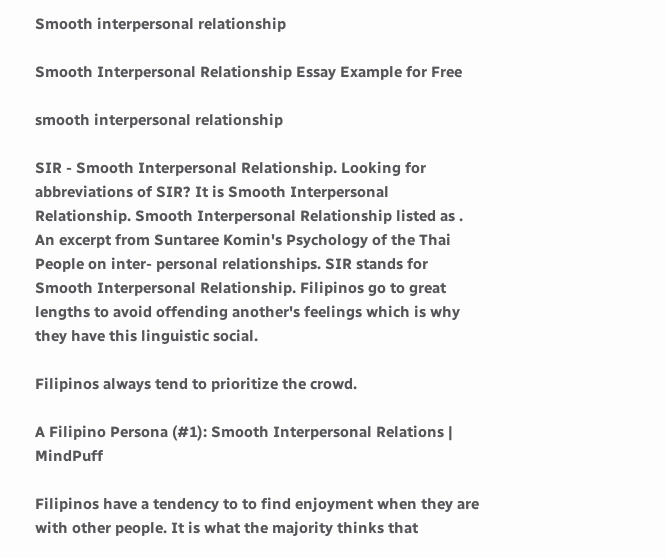Smooth interpersonal relationship

Smooth Interpersonal Relationship Essay Example for Free

smooth interpersonal relationship

SIR - Smooth Interpersonal Relationship. Looking for abbreviations of SIR? It is Smooth Interpersonal Relationship. Smooth Interpersonal Relationship listed as . An excerpt from Suntaree Komin's Psychology of the Thai People on inter- personal relationships. SIR stands for Smooth Interpersonal Relationship. Filipinos go to great lengths to avoid offending another's feelings which is why they have this linguistic social.

Filipinos always tend to prioritize the crowd.

A Filipino Persona (#1): Smooth Interpersonal Relations | MindPuff

Filipinos have a tendency to to find enjoyment when they are with other people. It is what the majority thinks that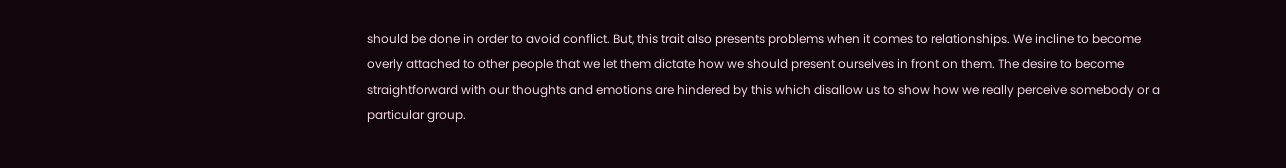should be done in order to avoid conflict. But, this trait also presents problems when it comes to relationships. We incline to become overly attached to other people that we let them dictate how we should present ourselves in front on them. The desire to become straightforward with our thoughts and emotions are hindered by this which disallow us to show how we really perceive somebody or a particular group.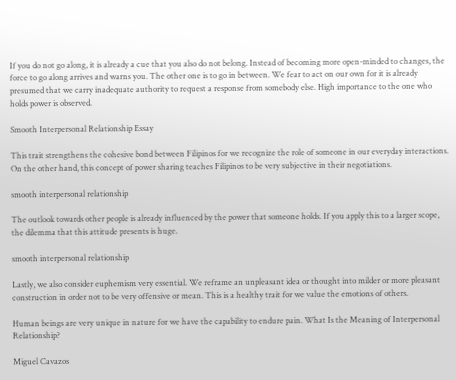If you do not go along, it is already a cue that you also do not belong. Instead of becoming more open-minded to changes, the force to go along arrives and warns you. The other one is to go in between. We fear to act on our own for it is already presumed that we carry inadequate authority to request a response from somebody else. High importance to the one who holds power is observed.

Smooth Interpersonal Relationship Essay

This trait strengthens the cohesive bond between Filipinos for we recognize the role of someone in our everyday interactions. On the other hand, this concept of power sharing teaches Filipinos to be very subjective in their negotiations.

smooth interpersonal relationship

The outlook towards other people is already influenced by the power that someone holds. If you apply this to a larger scope, the dilemma that this attitude presents is huge.

smooth interpersonal relationship

Lastly, we also consider euphemism very essential. We reframe an unpleasant idea or thought into milder or more pleasant construction in order not to be very offensive or mean. This is a healthy trait for we value the emotions of others.

Human beings are very unique in nature for we have the capability to endure pain. What Is the Meaning of Interpersonal Relationship?

Miguel Cavazos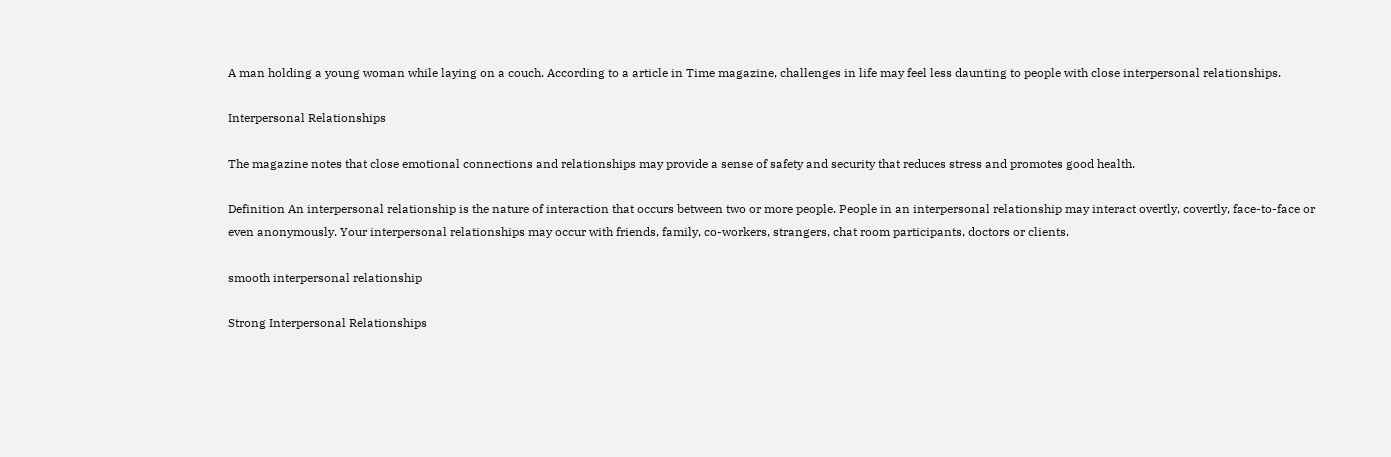A man holding a young woman while laying on a couch. According to a article in Time magazine, challenges in life may feel less daunting to people with close interpersonal relationships.

Interpersonal Relationships

The magazine notes that close emotional connections and relationships may provide a sense of safety and security that reduces stress and promotes good health.

Definition An interpersonal relationship is the nature of interaction that occurs between two or more people. People in an interpersonal relationship may interact overtly, covertly, face-to-face or even anonymously. Your interpersonal relationships may occur with friends, family, co-workers, strangers, chat room participants, doctors or clients.

smooth interpersonal relationship

Strong Interpersonal Relationships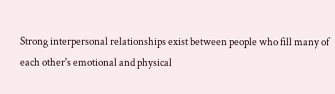Strong interpersonal relationships exist between people who fill many of each other's emotional and physical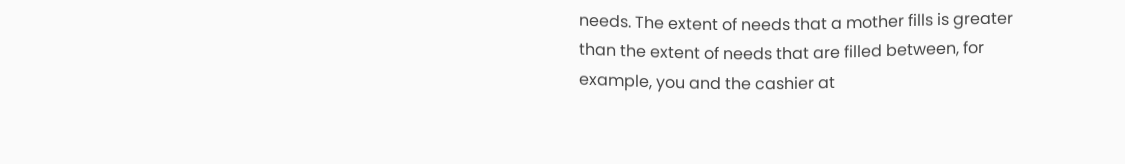needs. The extent of needs that a mother fills is greater than the extent of needs that are filled between, for example, you and the cashier at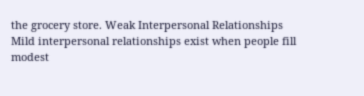the grocery store. Weak Interpersonal Relationships Mild interpersonal relationships exist when people fill modest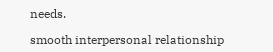needs.

smooth interpersonal relationship